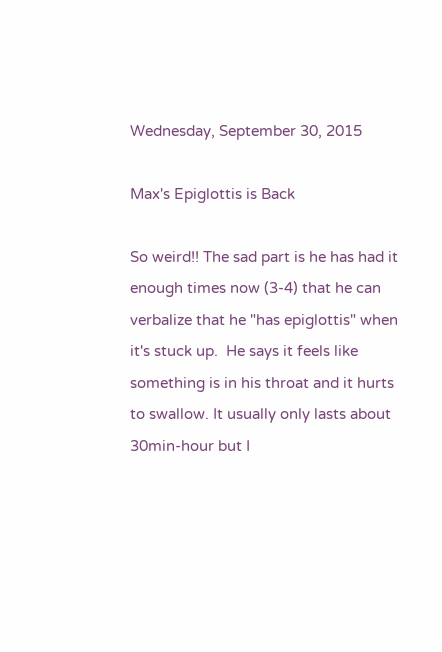Wednesday, September 30, 2015

Max's Epiglottis is Back

So weird!! The sad part is he has had it enough times now (3-4) that he can verbalize that he "has epiglottis" when it's stuck up.  He says it feels like something is in his throat and it hurts to swallow. It usually only lasts about 30min-hour but I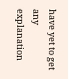have yet to get any explanation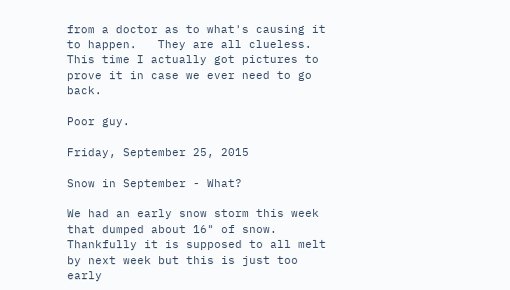from a doctor as to what's causing it to happen.   They are all clueless.  This time I actually got pictures to prove it in case we ever need to go back.

Poor guy.

Friday, September 25, 2015

Snow in September - What?

We had an early snow storm this week that dumped about 16" of snow.  Thankfully it is supposed to all melt by next week but this is just too early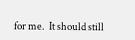for me.  It should still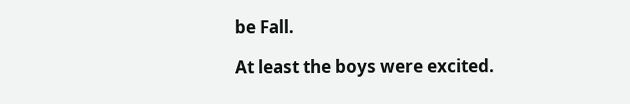be Fall.

At least the boys were excited.